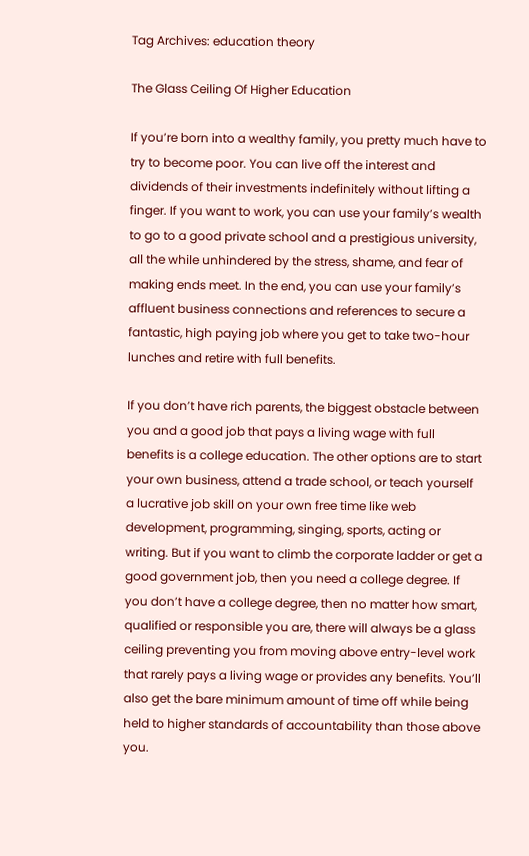Tag Archives: education theory

The Glass Ceiling Of Higher Education

If you’re born into a wealthy family, you pretty much have to try to become poor. You can live off the interest and dividends of their investments indefinitely without lifting a finger. If you want to work, you can use your family’s wealth to go to a good private school and a prestigious university, all the while unhindered by the stress, shame, and fear of making ends meet. In the end, you can use your family’s affluent business connections and references to secure a fantastic, high paying job where you get to take two-hour lunches and retire with full benefits.

If you don’t have rich parents, the biggest obstacle between you and a good job that pays a living wage with full benefits is a college education. The other options are to start your own business, attend a trade school, or teach yourself a lucrative job skill on your own free time like web development, programming, singing, sports, acting or writing. But if you want to climb the corporate ladder or get a good government job, then you need a college degree. If you don’t have a college degree, then no matter how smart, qualified or responsible you are, there will always be a glass ceiling preventing you from moving above entry-level work that rarely pays a living wage or provides any benefits. You’ll also get the bare minimum amount of time off while being held to higher standards of accountability than those above you.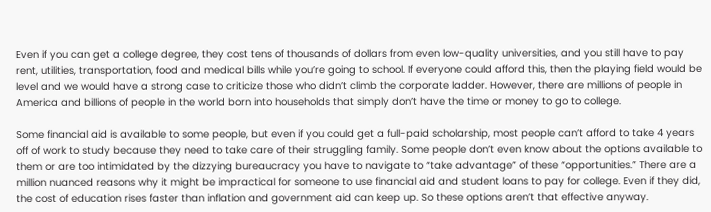Even if you can get a college degree, they cost tens of thousands of dollars from even low-quality universities, and you still have to pay rent, utilities, transportation, food and medical bills while you’re going to school. If everyone could afford this, then the playing field would be level and we would have a strong case to criticize those who didn’t climb the corporate ladder. However, there are millions of people in America and billions of people in the world born into households that simply don’t have the time or money to go to college.

Some financial aid is available to some people, but even if you could get a full-paid scholarship, most people can’t afford to take 4 years off of work to study because they need to take care of their struggling family. Some people don’t even know about the options available to them or are too intimidated by the dizzying bureaucracy you have to navigate to “take advantage” of these “opportunities.” There are a million nuanced reasons why it might be impractical for someone to use financial aid and student loans to pay for college. Even if they did, the cost of education rises faster than inflation and government aid can keep up. So these options aren’t that effective anyway.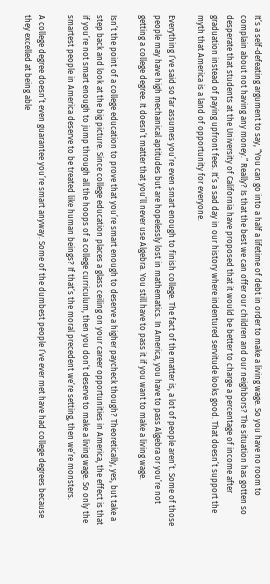It’s a self-defeating argument to say, “You can go into a half a lifetime of debt in order to make a living wage. So you have no room to complain about not having any money.” Really? Is that the best we can offer our children and our neighbors? The situation has gotten so desperate that students at the University of California have proposed that it would be better to charge a percentage of income after graduation instead of paying upfront fees. It’s a sad day in our history where indentured servitude looks good. That doesn’t support the myth that America is a land of opportunity for everyone.

Everything I’ve said so far assumes you’re even smart enough to finish college. The fact of the matter is, a lot of people aren’t. Some of those people may have high mechanical aptitudes but are hopelessly lost in mathematics. In America, you have to pass Algebra or you’re not getting a college degree. It doesn’t matter that you’ll never use Algebra. You still have to pass it if you want to make a living wage.

Isn’t the point of a college education to prove that you’re smart enough to deserve a higher paycheck though? Theoretically, yes, but take a step back and look at the big picture. Since college education places a glass ceiling on your career opportunities in America, the effect is that if you’re not smart enough to jump through all the hoops of a college curriculum, then you don’t deserve to make a living wage. So only the smartest people in America deserve to be treated like human beings? If that’s the moral precedent we’re setting, then we’re monsters.

A college degree doesn’t even guarantee you’re smart anyway. Some of the dumbest people I’ve ever met have had college degrees because they excelled at being able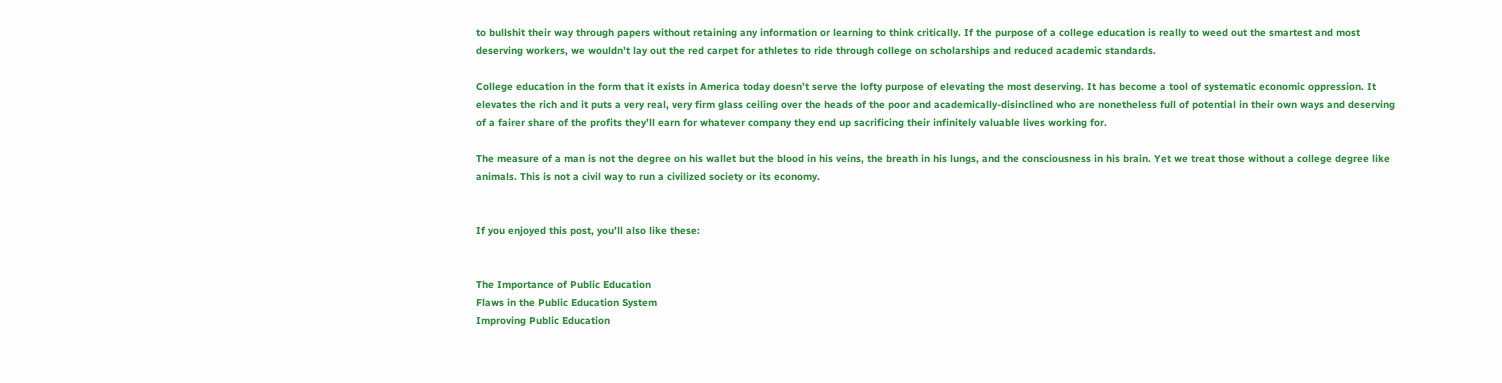to bullshit their way through papers without retaining any information or learning to think critically. If the purpose of a college education is really to weed out the smartest and most deserving workers, we wouldn’t lay out the red carpet for athletes to ride through college on scholarships and reduced academic standards.

College education in the form that it exists in America today doesn’t serve the lofty purpose of elevating the most deserving. It has become a tool of systematic economic oppression. It elevates the rich and it puts a very real, very firm glass ceiling over the heads of the poor and academically-disinclined who are nonetheless full of potential in their own ways and deserving of a fairer share of the profits they’ll earn for whatever company they end up sacrificing their infinitely valuable lives working for.

The measure of a man is not the degree on his wallet but the blood in his veins, the breath in his lungs, and the consciousness in his brain. Yet we treat those without a college degree like animals. This is not a civil way to run a civilized society or its economy.


If you enjoyed this post, you’ll also like these:


The Importance of Public Education
Flaws in the Public Education System
Improving Public Education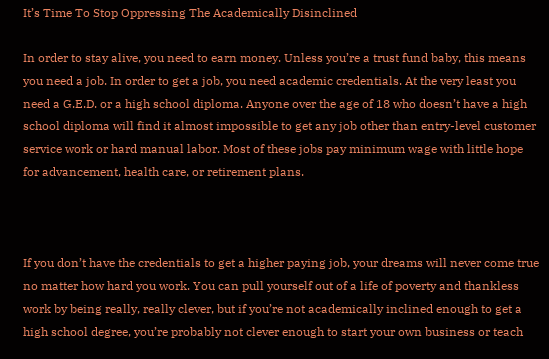It’s Time To Stop Oppressing The Academically Disinclined

In order to stay alive, you need to earn money. Unless you’re a trust fund baby, this means you need a job. In order to get a job, you need academic credentials. At the very least you need a G.E.D. or a high school diploma. Anyone over the age of 18 who doesn’t have a high school diploma will find it almost impossible to get any job other than entry-level customer service work or hard manual labor. Most of these jobs pay minimum wage with little hope for advancement, health care, or retirement plans.



If you don’t have the credentials to get a higher paying job, your dreams will never come true no matter how hard you work. You can pull yourself out of a life of poverty and thankless work by being really, really clever, but if you’re not academically inclined enough to get a high school degree, you’re probably not clever enough to start your own business or teach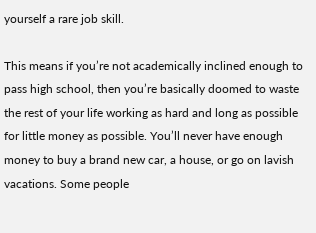yourself a rare job skill.

This means if you’re not academically inclined enough to pass high school, then you’re basically doomed to waste the rest of your life working as hard and long as possible for little money as possible. You’ll never have enough money to buy a brand new car, a house, or go on lavish vacations. Some people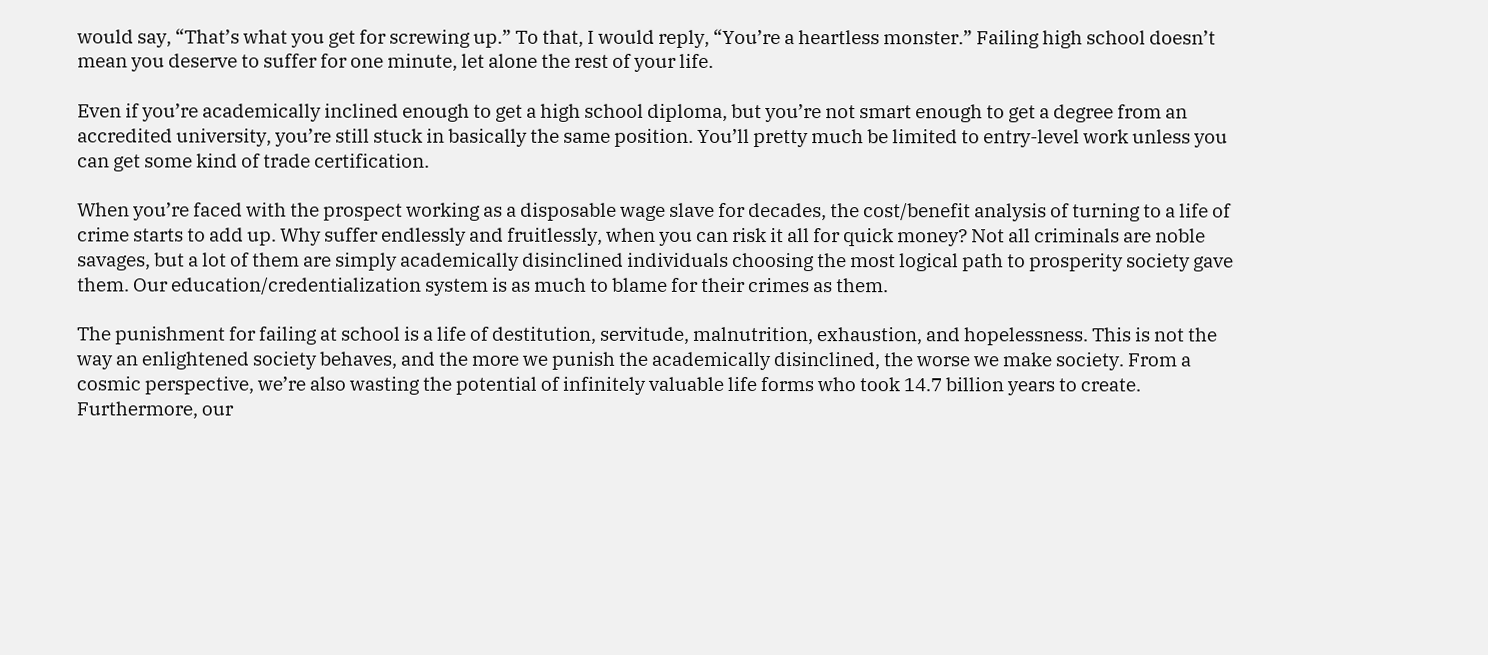would say, “That’s what you get for screwing up.” To that, I would reply, “You’re a heartless monster.” Failing high school doesn’t mean you deserve to suffer for one minute, let alone the rest of your life.

Even if you’re academically inclined enough to get a high school diploma, but you’re not smart enough to get a degree from an accredited university, you’re still stuck in basically the same position. You’ll pretty much be limited to entry-level work unless you can get some kind of trade certification.

When you’re faced with the prospect working as a disposable wage slave for decades, the cost/benefit analysis of turning to a life of crime starts to add up. Why suffer endlessly and fruitlessly, when you can risk it all for quick money? Not all criminals are noble savages, but a lot of them are simply academically disinclined individuals choosing the most logical path to prosperity society gave them. Our education/credentialization system is as much to blame for their crimes as them.

The punishment for failing at school is a life of destitution, servitude, malnutrition, exhaustion, and hopelessness. This is not the way an enlightened society behaves, and the more we punish the academically disinclined, the worse we make society. From a cosmic perspective, we’re also wasting the potential of infinitely valuable life forms who took 14.7 billion years to create. Furthermore, our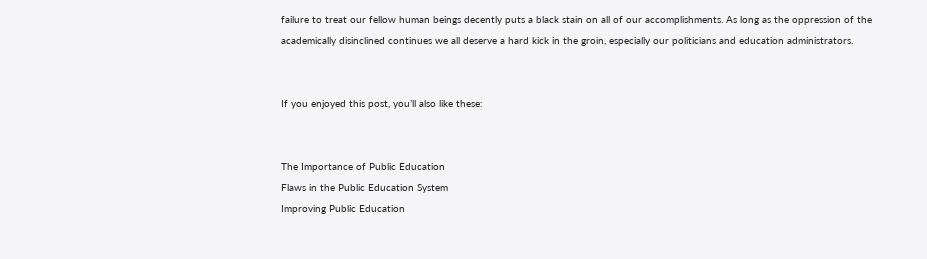failure to treat our fellow human beings decently puts a black stain on all of our accomplishments. As long as the oppression of the academically disinclined continues we all deserve a hard kick in the groin, especially our politicians and education administrators.


If you enjoyed this post, you’ll also like these:


The Importance of Public Education
Flaws in the Public Education System
Improving Public Education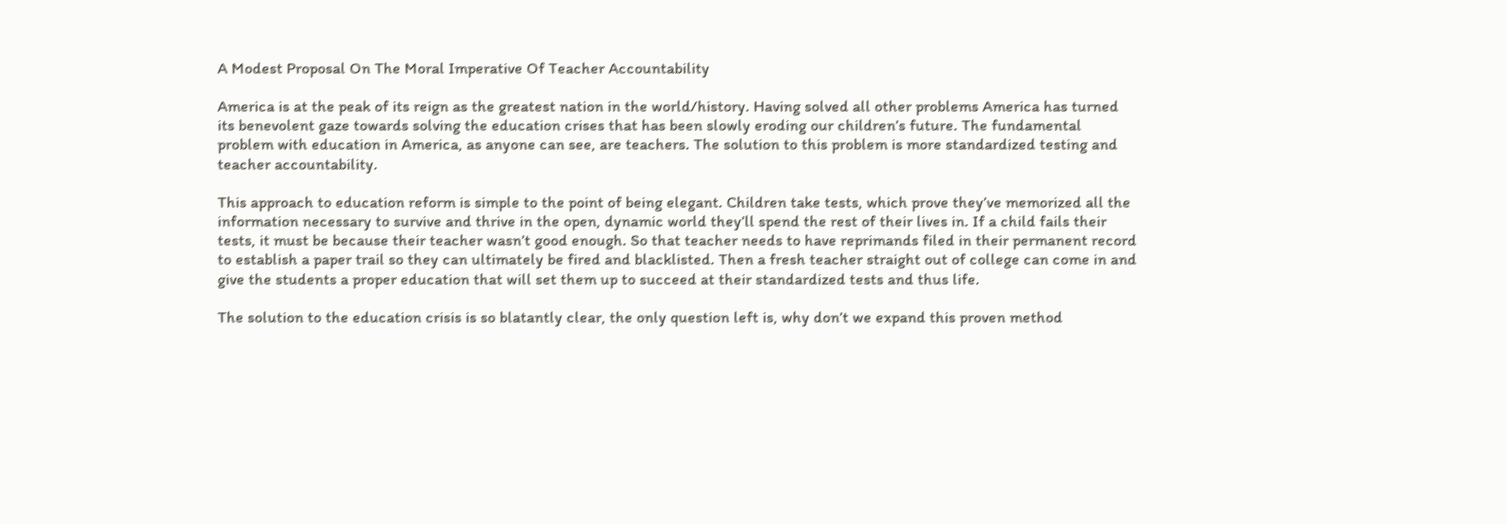A Modest Proposal On The Moral Imperative Of Teacher Accountability

America is at the peak of its reign as the greatest nation in the world/history. Having solved all other problems America has turned its benevolent gaze towards solving the education crises that has been slowly eroding our children’s future. The fundamental problem with education in America, as anyone can see, are teachers. The solution to this problem is more standardized testing and teacher accountability.

This approach to education reform is simple to the point of being elegant. Children take tests, which prove they’ve memorized all the information necessary to survive and thrive in the open, dynamic world they’ll spend the rest of their lives in. If a child fails their tests, it must be because their teacher wasn’t good enough. So that teacher needs to have reprimands filed in their permanent record to establish a paper trail so they can ultimately be fired and blacklisted. Then a fresh teacher straight out of college can come in and give the students a proper education that will set them up to succeed at their standardized tests and thus life.

The solution to the education crisis is so blatantly clear, the only question left is, why don’t we expand this proven method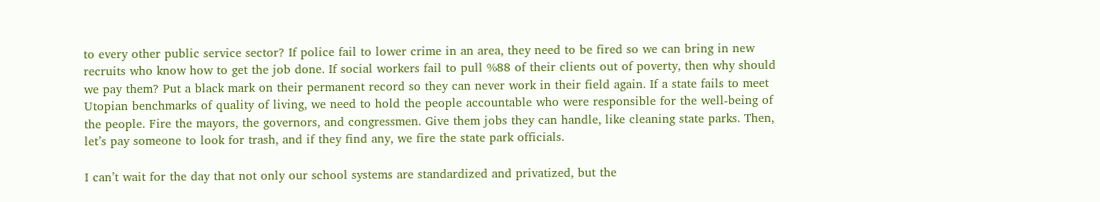to every other public service sector? If police fail to lower crime in an area, they need to be fired so we can bring in new recruits who know how to get the job done. If social workers fail to pull %88 of their clients out of poverty, then why should we pay them? Put a black mark on their permanent record so they can never work in their field again. If a state fails to meet Utopian benchmarks of quality of living, we need to hold the people accountable who were responsible for the well-being of the people. Fire the mayors, the governors, and congressmen. Give them jobs they can handle, like cleaning state parks. Then, let’s pay someone to look for trash, and if they find any, we fire the state park officials.

I can’t wait for the day that not only our school systems are standardized and privatized, but the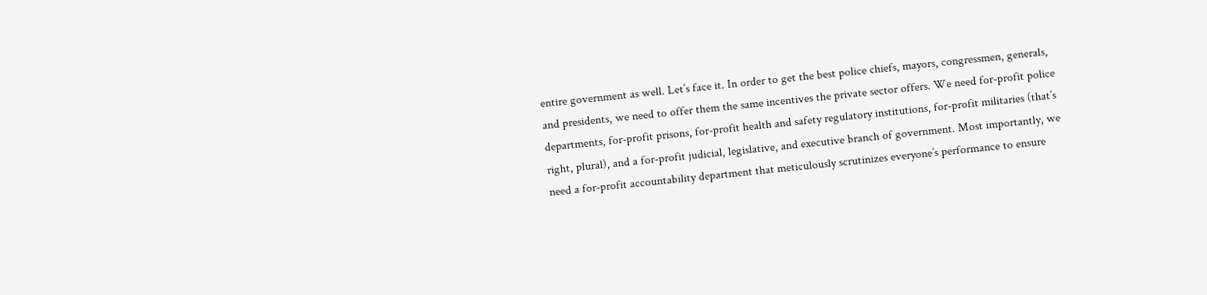entire government as well. Let’s face it. In order to get the best police chiefs, mayors, congressmen, generals, and presidents, we need to offer them the same incentives the private sector offers. We need for-profit police departments, for-profit prisons, for-profit health and safety regulatory institutions, for-profit militaries (that’s right, plural), and a for-profit judicial, legislative, and executive branch of government. Most importantly, we need a for-profit accountability department that meticulously scrutinizes everyone’s performance to ensure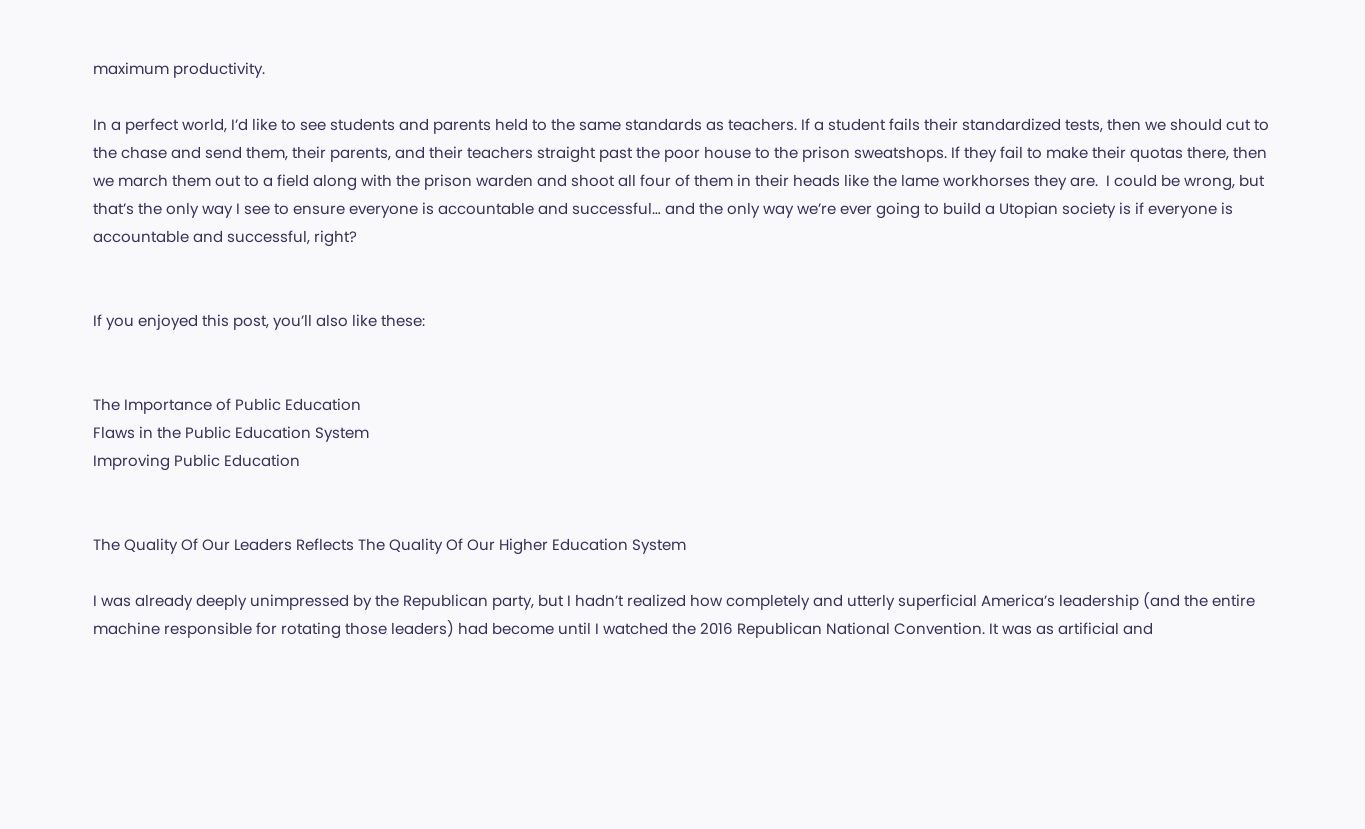maximum productivity.

In a perfect world, I’d like to see students and parents held to the same standards as teachers. If a student fails their standardized tests, then we should cut to the chase and send them, their parents, and their teachers straight past the poor house to the prison sweatshops. If they fail to make their quotas there, then we march them out to a field along with the prison warden and shoot all four of them in their heads like the lame workhorses they are.  I could be wrong, but that’s the only way I see to ensure everyone is accountable and successful… and the only way we’re ever going to build a Utopian society is if everyone is accountable and successful, right?


If you enjoyed this post, you’ll also like these:


The Importance of Public Education
Flaws in the Public Education System
Improving Public Education


The Quality Of Our Leaders Reflects The Quality Of Our Higher Education System

I was already deeply unimpressed by the Republican party, but I hadn’t realized how completely and utterly superficial America’s leadership (and the entire machine responsible for rotating those leaders) had become until I watched the 2016 Republican National Convention. It was as artificial and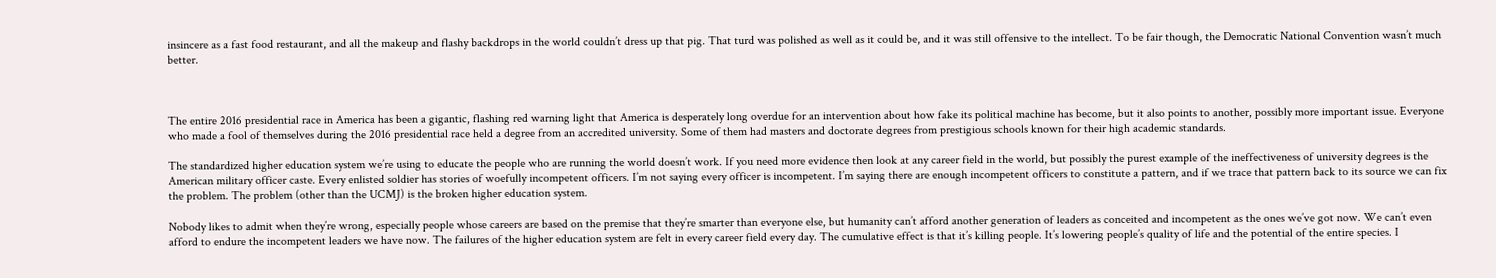insincere as a fast food restaurant, and all the makeup and flashy backdrops in the world couldn’t dress up that pig. That turd was polished as well as it could be, and it was still offensive to the intellect. To be fair though, the Democratic National Convention wasn’t much better.



The entire 2016 presidential race in America has been a gigantic, flashing red warning light that America is desperately long overdue for an intervention about how fake its political machine has become, but it also points to another, possibly more important issue. Everyone who made a fool of themselves during the 2016 presidential race held a degree from an accredited university. Some of them had masters and doctorate degrees from prestigious schools known for their high academic standards.

The standardized higher education system we’re using to educate the people who are running the world doesn’t work. If you need more evidence then look at any career field in the world, but possibly the purest example of the ineffectiveness of university degrees is the American military officer caste. Every enlisted soldier has stories of woefully incompetent officers. I’m not saying every officer is incompetent. I’m saying there are enough incompetent officers to constitute a pattern, and if we trace that pattern back to its source we can fix the problem. The problem (other than the UCMJ) is the broken higher education system.

Nobody likes to admit when they’re wrong, especially people whose careers are based on the premise that they’re smarter than everyone else, but humanity can’t afford another generation of leaders as conceited and incompetent as the ones we’ve got now. We can’t even afford to endure the incompetent leaders we have now. The failures of the higher education system are felt in every career field every day. The cumulative effect is that it’s killing people. It’s lowering people’s quality of life and the potential of the entire species. I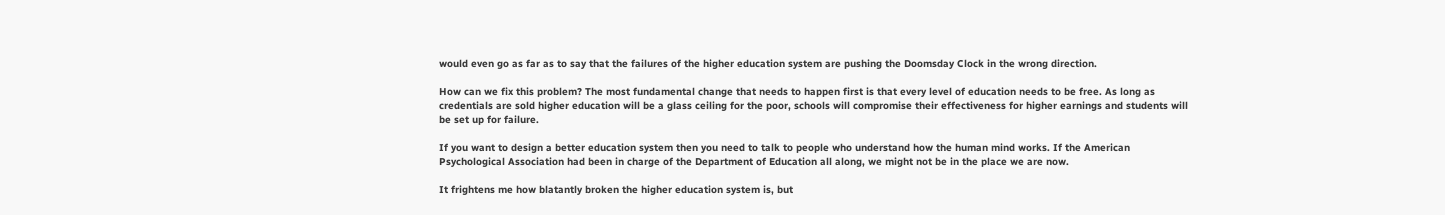would even go as far as to say that the failures of the higher education system are pushing the Doomsday Clock in the wrong direction.

How can we fix this problem? The most fundamental change that needs to happen first is that every level of education needs to be free. As long as credentials are sold higher education will be a glass ceiling for the poor, schools will compromise their effectiveness for higher earnings and students will be set up for failure.

If you want to design a better education system then you need to talk to people who understand how the human mind works. If the American Psychological Association had been in charge of the Department of Education all along, we might not be in the place we are now.

It frightens me how blatantly broken the higher education system is, but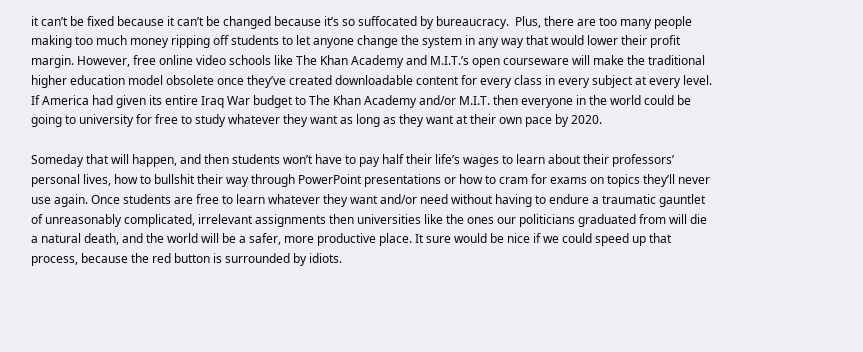it can’t be fixed because it can’t be changed because it’s so suffocated by bureaucracy.  Plus, there are too many people making too much money ripping off students to let anyone change the system in any way that would lower their profit margin. However, free online video schools like The Khan Academy and M.I.T.’s open courseware will make the traditional higher education model obsolete once they’ve created downloadable content for every class in every subject at every level. If America had given its entire Iraq War budget to The Khan Academy and/or M.I.T. then everyone in the world could be going to university for free to study whatever they want as long as they want at their own pace by 2020.

Someday that will happen, and then students won’t have to pay half their life’s wages to learn about their professors’ personal lives, how to bullshit their way through PowerPoint presentations or how to cram for exams on topics they’ll never use again. Once students are free to learn whatever they want and/or need without having to endure a traumatic gauntlet of unreasonably complicated, irrelevant assignments then universities like the ones our politicians graduated from will die a natural death, and the world will be a safer, more productive place. It sure would be nice if we could speed up that process, because the red button is surrounded by idiots.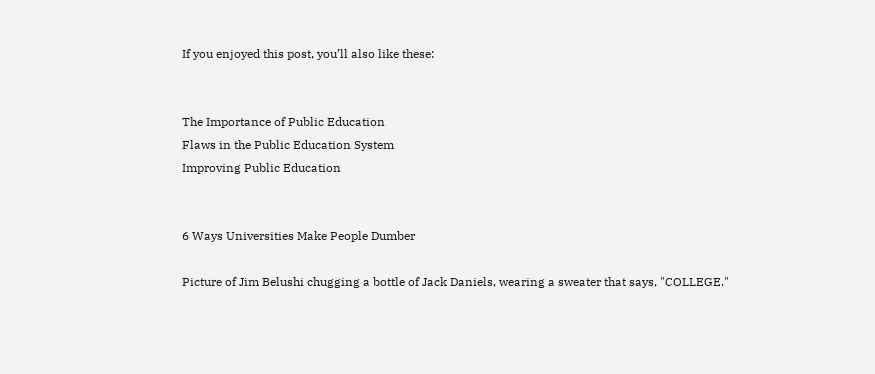If you enjoyed this post, you’ll also like these:


The Importance of Public Education
Flaws in the Public Education System
Improving Public Education


6 Ways Universities Make People Dumber

Picture of Jim Belushi chugging a bottle of Jack Daniels, wearing a sweater that says, "COLLEGE."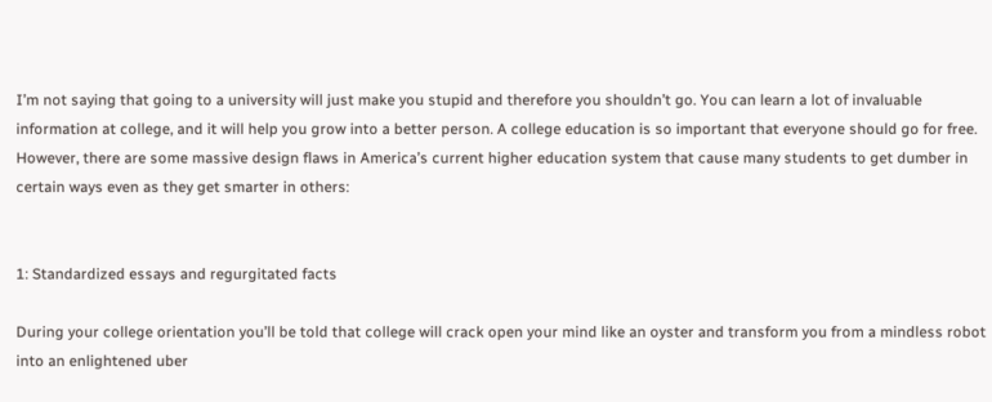I’m not saying that going to a university will just make you stupid and therefore you shouldn’t go. You can learn a lot of invaluable information at college, and it will help you grow into a better person. A college education is so important that everyone should go for free. However, there are some massive design flaws in America’s current higher education system that cause many students to get dumber in certain ways even as they get smarter in others:


1: Standardized essays and regurgitated facts

During your college orientation you’ll be told that college will crack open your mind like an oyster and transform you from a mindless robot into an enlightened uber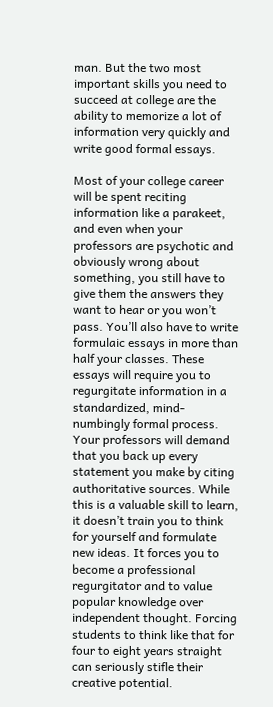man. But the two most important skills you need to succeed at college are the ability to memorize a lot of information very quickly and write good formal essays.

Most of your college career will be spent reciting information like a parakeet, and even when your professors are psychotic and obviously wrong about something, you still have to give them the answers they want to hear or you won’t pass. You’ll also have to write formulaic essays in more than half your classes. These essays will require you to regurgitate information in a standardized, mind-numbingly formal process. Your professors will demand that you back up every statement you make by citing authoritative sources. While this is a valuable skill to learn, it doesn’t train you to think for yourself and formulate new ideas. It forces you to become a professional regurgitator and to value popular knowledge over independent thought. Forcing students to think like that for four to eight years straight can seriously stifle their creative potential.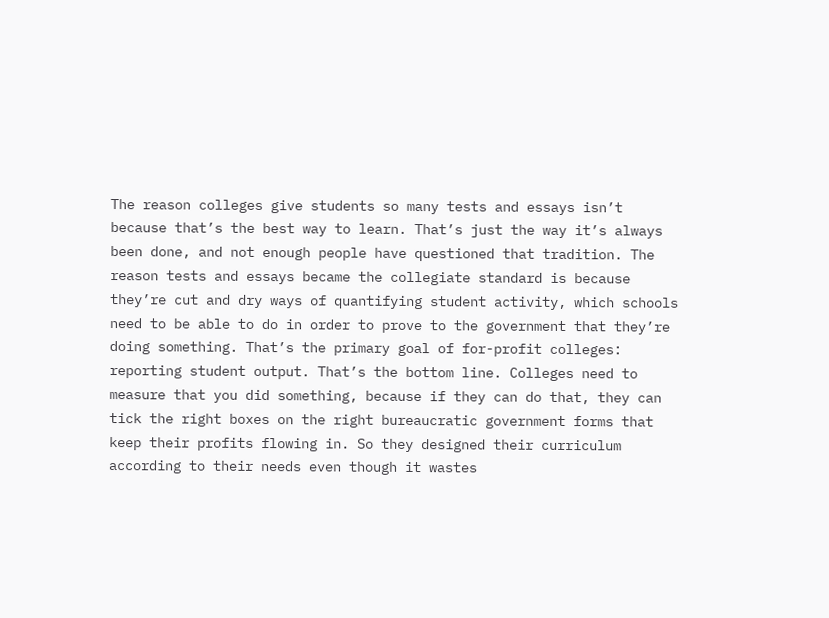The reason colleges give students so many tests and essays isn’t because that’s the best way to learn. That’s just the way it’s always been done, and not enough people have questioned that tradition. The reason tests and essays became the collegiate standard is because they’re cut and dry ways of quantifying student activity, which schools need to be able to do in order to prove to the government that they’re doing something. That’s the primary goal of for-profit colleges: reporting student output. That’s the bottom line. Colleges need to measure that you did something, because if they can do that, they can tick the right boxes on the right bureaucratic government forms that keep their profits flowing in. So they designed their curriculum according to their needs even though it wastes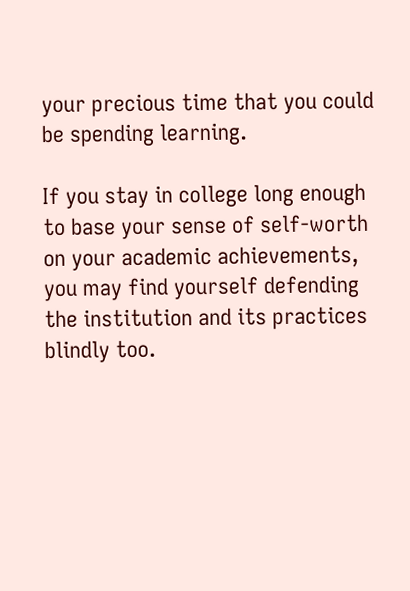your precious time that you could be spending learning.

If you stay in college long enough to base your sense of self-worth on your academic achievements, you may find yourself defending the institution and its practices blindly too.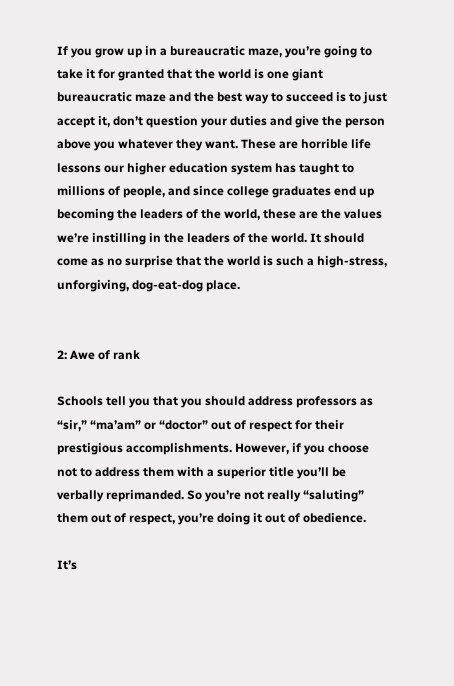If you grow up in a bureaucratic maze, you’re going to take it for granted that the world is one giant bureaucratic maze and the best way to succeed is to just accept it, don’t question your duties and give the person above you whatever they want. These are horrible life lessons our higher education system has taught to millions of people, and since college graduates end up becoming the leaders of the world, these are the values we’re instilling in the leaders of the world. It should come as no surprise that the world is such a high-stress, unforgiving, dog-eat-dog place.


2: Awe of rank

Schools tell you that you should address professors as “sir,” “ma’am” or “doctor” out of respect for their prestigious accomplishments. However, if you choose not to address them with a superior title you’ll be verbally reprimanded. So you’re not really “saluting” them out of respect, you’re doing it out of obedience.

It’s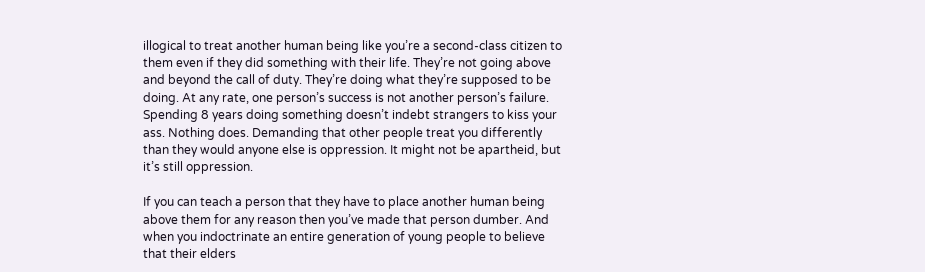illogical to treat another human being like you’re a second-class citizen to them even if they did something with their life. They’re not going above and beyond the call of duty. They’re doing what they’re supposed to be doing. At any rate, one person’s success is not another person’s failure. Spending 8 years doing something doesn’t indebt strangers to kiss your ass. Nothing does. Demanding that other people treat you differently than they would anyone else is oppression. It might not be apartheid, but it’s still oppression.

If you can teach a person that they have to place another human being above them for any reason then you’ve made that person dumber. And when you indoctrinate an entire generation of young people to believe that their elders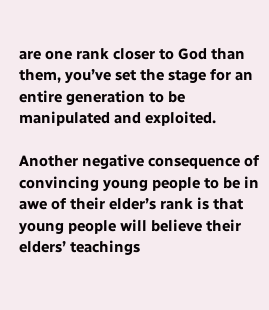are one rank closer to God than them, you’ve set the stage for an entire generation to be manipulated and exploited.

Another negative consequence of convincing young people to be in awe of their elder’s rank is that young people will believe their elders’ teachings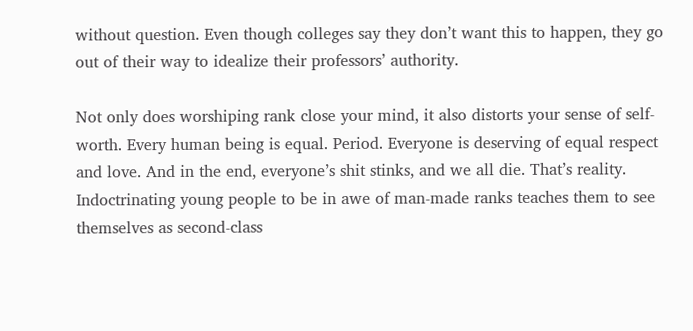without question. Even though colleges say they don’t want this to happen, they go out of their way to idealize their professors’ authority.

Not only does worshiping rank close your mind, it also distorts your sense of self-worth. Every human being is equal. Period. Everyone is deserving of equal respect and love. And in the end, everyone’s shit stinks, and we all die. That’s reality. Indoctrinating young people to be in awe of man-made ranks teaches them to see themselves as second-class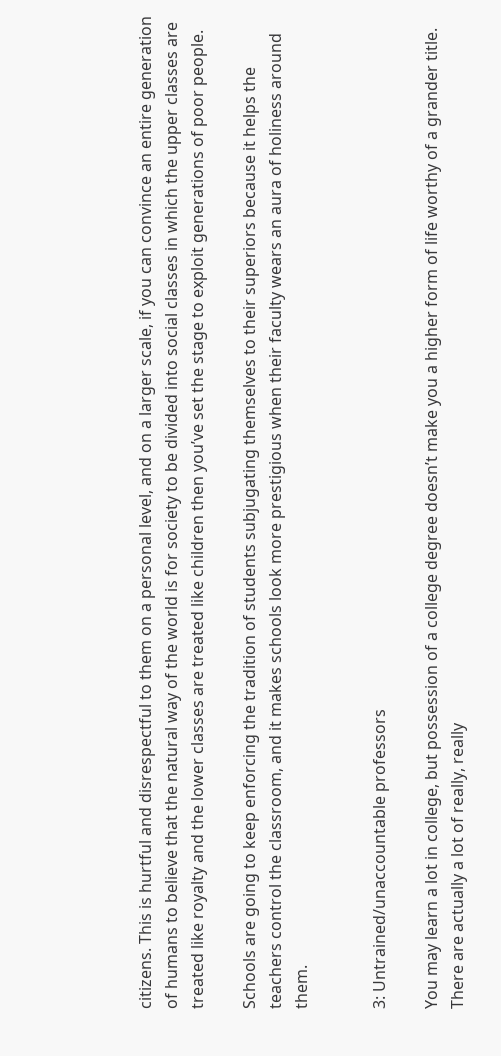citizens. This is hurtful and disrespectful to them on a personal level, and on a larger scale, if you can convince an entire generation of humans to believe that the natural way of the world is for society to be divided into social classes in which the upper classes are treated like royalty and the lower classes are treated like children then you’ve set the stage to exploit generations of poor people.

Schools are going to keep enforcing the tradition of students subjugating themselves to their superiors because it helps the teachers control the classroom, and it makes schools look more prestigious when their faculty wears an aura of holiness around them.


3: Untrained/unaccountable professors

You may learn a lot in college, but possession of a college degree doesn’t make you a higher form of life worthy of a grander title. There are actually a lot of really, really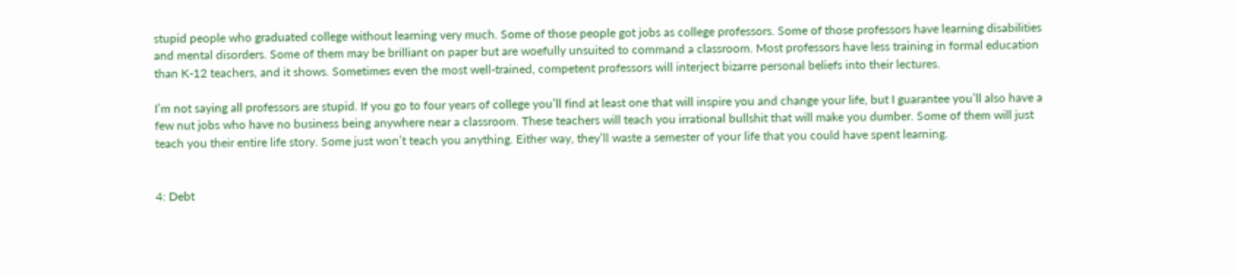stupid people who graduated college without learning very much. Some of those people got jobs as college professors. Some of those professors have learning disabilities and mental disorders. Some of them may be brilliant on paper but are woefully unsuited to command a classroom. Most professors have less training in formal education than K-12 teachers, and it shows. Sometimes even the most well-trained, competent professors will interject bizarre personal beliefs into their lectures.

I’m not saying all professors are stupid. If you go to four years of college you’ll find at least one that will inspire you and change your life, but I guarantee you’ll also have a few nut jobs who have no business being anywhere near a classroom. These teachers will teach you irrational bullshit that will make you dumber. Some of them will just teach you their entire life story. Some just won’t teach you anything. Either way, they’ll waste a semester of your life that you could have spent learning.


4: Debt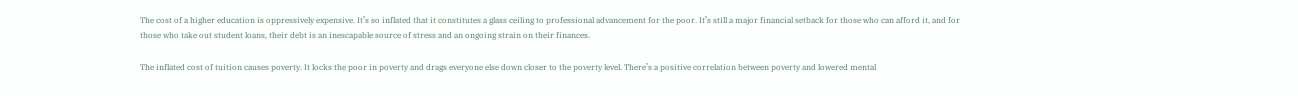The cost of a higher education is oppressively expensive. It’s so inflated that it constitutes a glass ceiling to professional advancement for the poor. It’s still a major financial setback for those who can afford it, and for those who take out student loans, their debt is an inescapable source of stress and an ongoing strain on their finances.

The inflated cost of tuition causes poverty. It locks the poor in poverty and drags everyone else down closer to the poverty level. There’s a positive correlation between poverty and lowered mental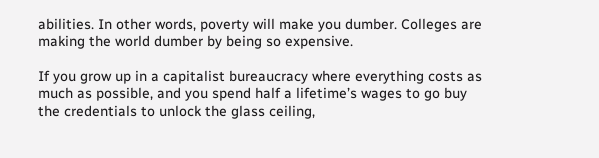abilities. In other words, poverty will make you dumber. Colleges are making the world dumber by being so expensive.

If you grow up in a capitalist bureaucracy where everything costs as much as possible, and you spend half a lifetime’s wages to go buy the credentials to unlock the glass ceiling,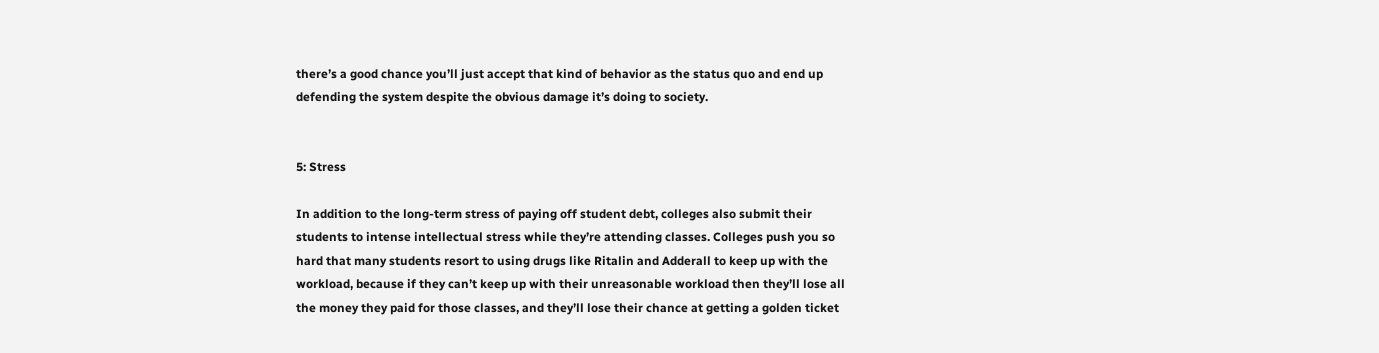there’s a good chance you’ll just accept that kind of behavior as the status quo and end up defending the system despite the obvious damage it’s doing to society.


5: Stress

In addition to the long-term stress of paying off student debt, colleges also submit their students to intense intellectual stress while they’re attending classes. Colleges push you so hard that many students resort to using drugs like Ritalin and Adderall to keep up with the workload, because if they can’t keep up with their unreasonable workload then they’ll lose all the money they paid for those classes, and they’ll lose their chance at getting a golden ticket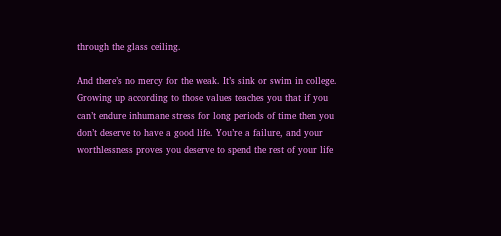through the glass ceiling.

And there’s no mercy for the weak. It’s sink or swim in college. Growing up according to those values teaches you that if you can’t endure inhumane stress for long periods of time then you don’t deserve to have a good life. You’re a failure, and your worthlessness proves you deserve to spend the rest of your life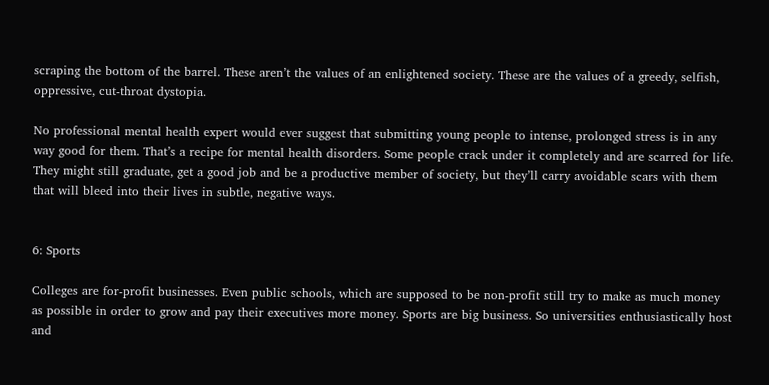scraping the bottom of the barrel. These aren’t the values of an enlightened society. These are the values of a greedy, selfish, oppressive, cut-throat dystopia.

No professional mental health expert would ever suggest that submitting young people to intense, prolonged stress is in any way good for them. That’s a recipe for mental health disorders. Some people crack under it completely and are scarred for life. They might still graduate, get a good job and be a productive member of society, but they’ll carry avoidable scars with them that will bleed into their lives in subtle, negative ways.


6: Sports

Colleges are for-profit businesses. Even public schools, which are supposed to be non-profit still try to make as much money as possible in order to grow and pay their executives more money. Sports are big business. So universities enthusiastically host and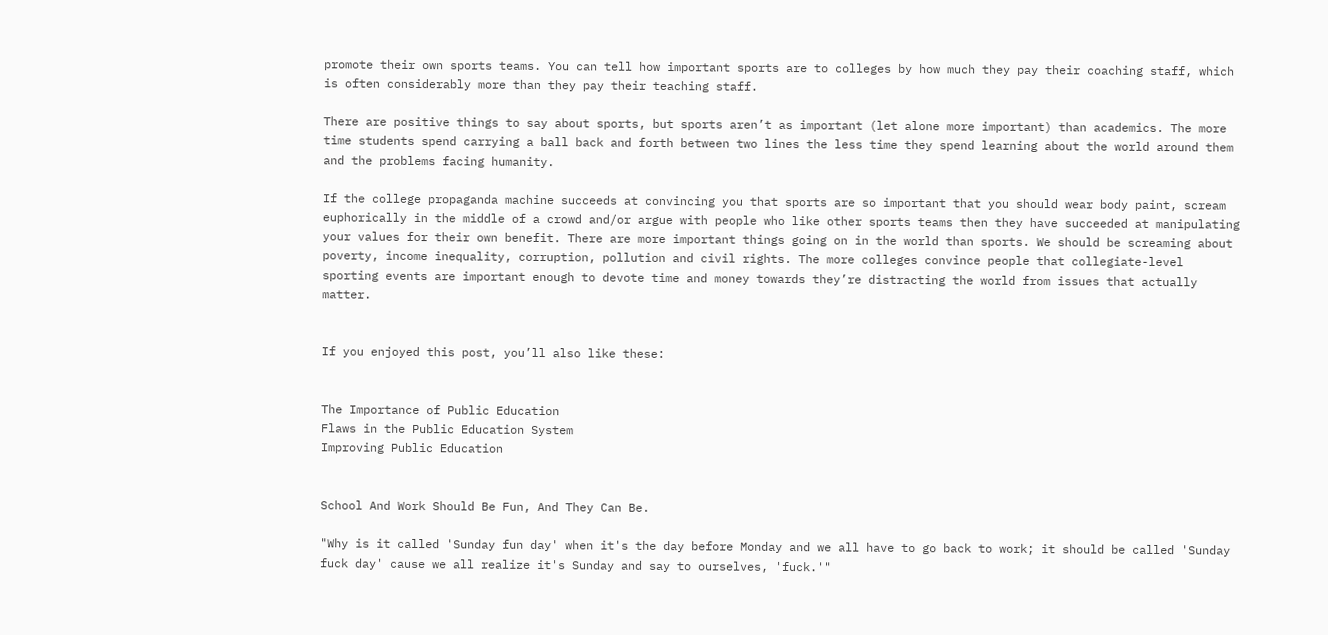promote their own sports teams. You can tell how important sports are to colleges by how much they pay their coaching staff, which is often considerably more than they pay their teaching staff.

There are positive things to say about sports, but sports aren’t as important (let alone more important) than academics. The more time students spend carrying a ball back and forth between two lines the less time they spend learning about the world around them and the problems facing humanity.

If the college propaganda machine succeeds at convincing you that sports are so important that you should wear body paint, scream euphorically in the middle of a crowd and/or argue with people who like other sports teams then they have succeeded at manipulating your values for their own benefit. There are more important things going on in the world than sports. We should be screaming about poverty, income inequality, corruption, pollution and civil rights. The more colleges convince people that collegiate-level sporting events are important enough to devote time and money towards they’re distracting the world from issues that actually matter.


If you enjoyed this post, you’ll also like these:


The Importance of Public Education
Flaws in the Public Education System
Improving Public Education


School And Work Should Be Fun, And They Can Be.

"Why is it called 'Sunday fun day' when it's the day before Monday and we all have to go back to work; it should be called 'Sunday fuck day' cause we all realize it's Sunday and say to ourselves, 'fuck.'"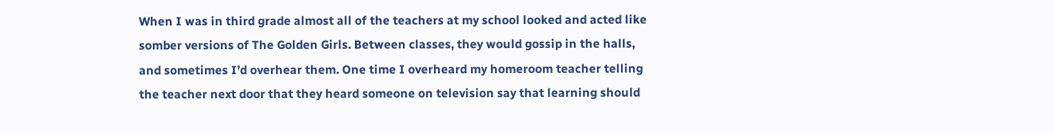When I was in third grade almost all of the teachers at my school looked and acted like somber versions of The Golden Girls. Between classes, they would gossip in the halls, and sometimes I’d overhear them. One time I overheard my homeroom teacher telling the teacher next door that they heard someone on television say that learning should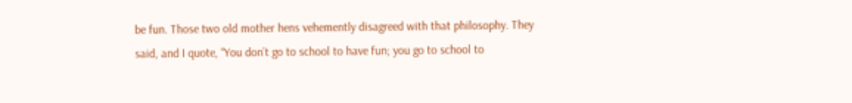be fun. Those two old mother hens vehemently disagreed with that philosophy. They said, and I quote, “You don’t go to school to have fun; you go to school to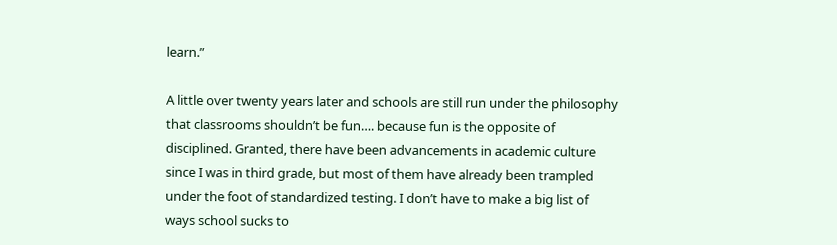learn.”

A little over twenty years later and schools are still run under the philosophy that classrooms shouldn’t be fun…. because fun is the opposite of disciplined. Granted, there have been advancements in academic culture since I was in third grade, but most of them have already been trampled under the foot of standardized testing. I don’t have to make a big list of ways school sucks to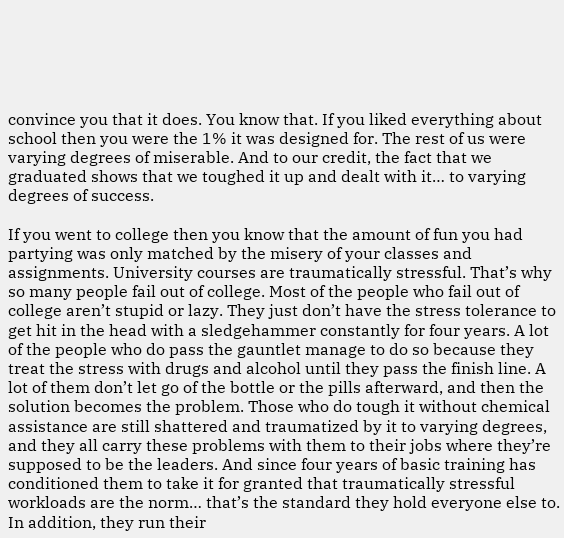convince you that it does. You know that. If you liked everything about school then you were the 1% it was designed for. The rest of us were varying degrees of miserable. And to our credit, the fact that we graduated shows that we toughed it up and dealt with it… to varying degrees of success.

If you went to college then you know that the amount of fun you had partying was only matched by the misery of your classes and assignments. University courses are traumatically stressful. That’s why so many people fail out of college. Most of the people who fail out of college aren’t stupid or lazy. They just don’t have the stress tolerance to get hit in the head with a sledgehammer constantly for four years. A lot of the people who do pass the gauntlet manage to do so because they treat the stress with drugs and alcohol until they pass the finish line. A lot of them don’t let go of the bottle or the pills afterward, and then the solution becomes the problem. Those who do tough it without chemical assistance are still shattered and traumatized by it to varying degrees, and they all carry these problems with them to their jobs where they’re supposed to be the leaders. And since four years of basic training has conditioned them to take it for granted that traumatically stressful workloads are the norm… that’s the standard they hold everyone else to. In addition, they run their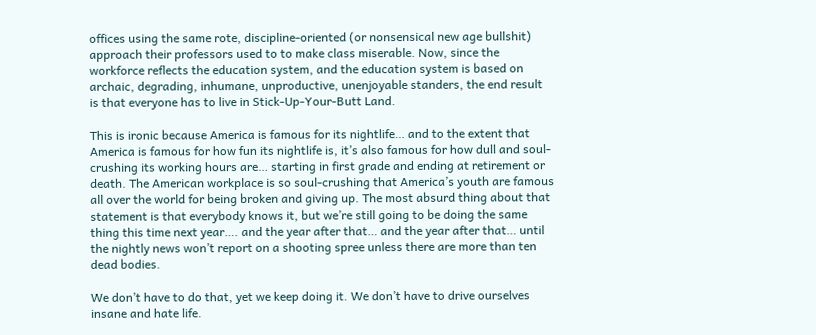offices using the same rote, discipline-oriented (or nonsensical new age bullshit) approach their professors used to to make class miserable. Now, since the workforce reflects the education system, and the education system is based on archaic, degrading, inhumane, unproductive, unenjoyable standers, the end result is that everyone has to live in Stick-Up-Your-Butt Land.

This is ironic because America is famous for its nightlife… and to the extent that America is famous for how fun its nightlife is, it’s also famous for how dull and soul-crushing its working hours are… starting in first grade and ending at retirement or death. The American workplace is so soul-crushing that America’s youth are famous all over the world for being broken and giving up. The most absurd thing about that statement is that everybody knows it, but we’re still going to be doing the same thing this time next year…. and the year after that… and the year after that… until the nightly news won’t report on a shooting spree unless there are more than ten dead bodies.

We don’t have to do that, yet we keep doing it. We don’t have to drive ourselves insane and hate life.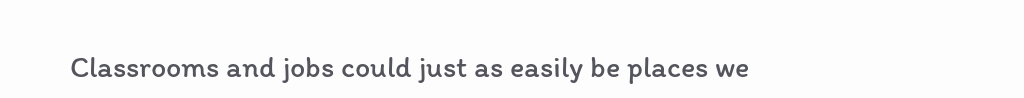Classrooms and jobs could just as easily be places we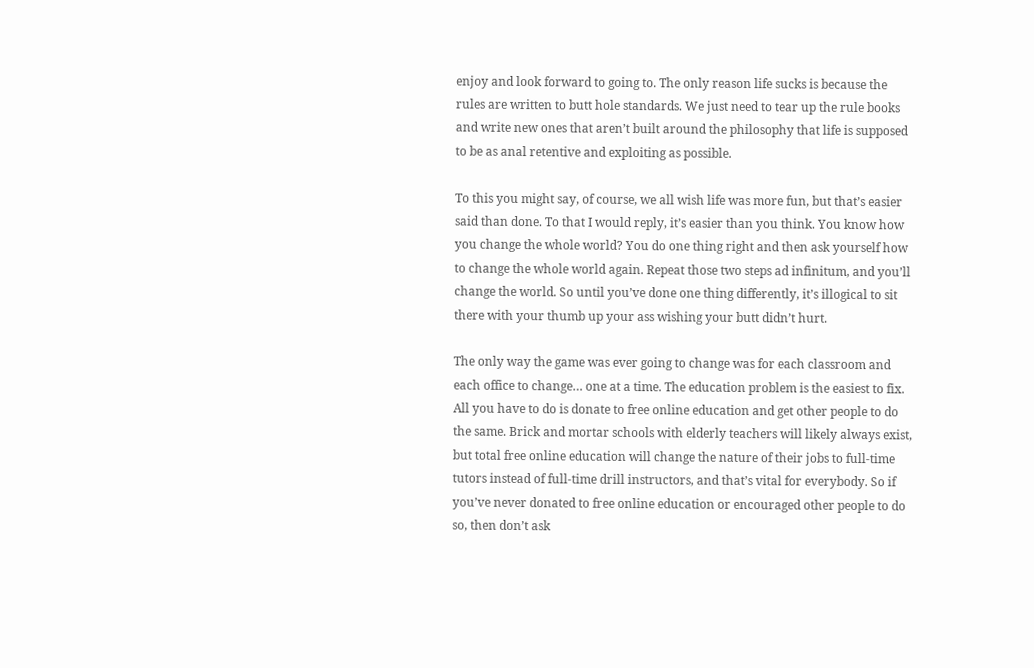enjoy and look forward to going to. The only reason life sucks is because the rules are written to butt hole standards. We just need to tear up the rule books and write new ones that aren’t built around the philosophy that life is supposed to be as anal retentive and exploiting as possible.

To this you might say, of course, we all wish life was more fun, but that’s easier said than done. To that I would reply, it’s easier than you think. You know how you change the whole world? You do one thing right and then ask yourself how to change the whole world again. Repeat those two steps ad infinitum, and you’ll change the world. So until you’ve done one thing differently, it’s illogical to sit there with your thumb up your ass wishing your butt didn’t hurt.

The only way the game was ever going to change was for each classroom and each office to change… one at a time. The education problem is the easiest to fix. All you have to do is donate to free online education and get other people to do the same. Brick and mortar schools with elderly teachers will likely always exist, but total free online education will change the nature of their jobs to full-time tutors instead of full-time drill instructors, and that’s vital for everybody. So if you’ve never donated to free online education or encouraged other people to do so, then don’t ask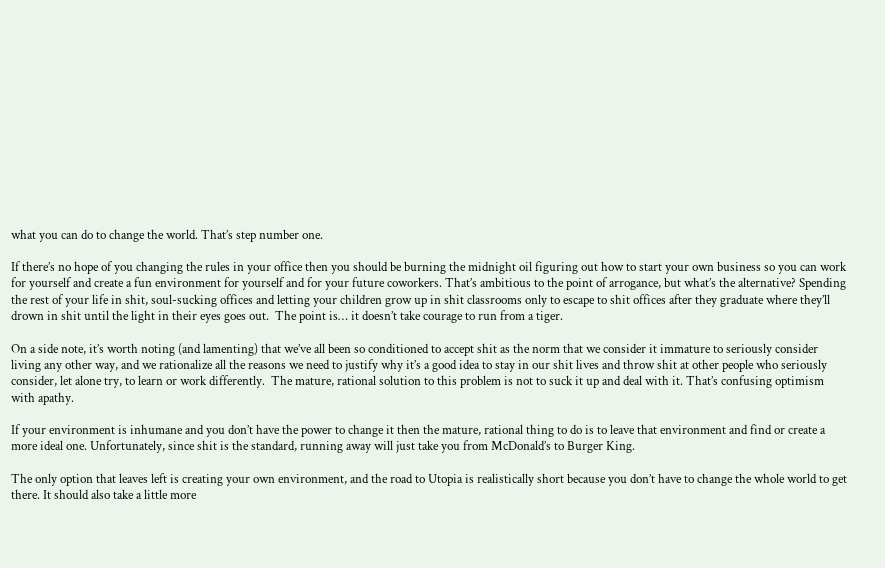what you can do to change the world. That’s step number one.

If there’s no hope of you changing the rules in your office then you should be burning the midnight oil figuring out how to start your own business so you can work for yourself and create a fun environment for yourself and for your future coworkers. That’s ambitious to the point of arrogance, but what’s the alternative? Spending the rest of your life in shit, soul-sucking offices and letting your children grow up in shit classrooms only to escape to shit offices after they graduate where they’ll drown in shit until the light in their eyes goes out.  The point is… it doesn’t take courage to run from a tiger.

On a side note, it’s worth noting (and lamenting) that we’ve all been so conditioned to accept shit as the norm that we consider it immature to seriously consider living any other way, and we rationalize all the reasons we need to justify why it’s a good idea to stay in our shit lives and throw shit at other people who seriously consider, let alone try, to learn or work differently.  The mature, rational solution to this problem is not to suck it up and deal with it. That’s confusing optimism with apathy.

If your environment is inhumane and you don’t have the power to change it then the mature, rational thing to do is to leave that environment and find or create a more ideal one. Unfortunately, since shit is the standard, running away will just take you from McDonald’s to Burger King.

The only option that leaves left is creating your own environment, and the road to Utopia is realistically short because you don’t have to change the whole world to get there. It should also take a little more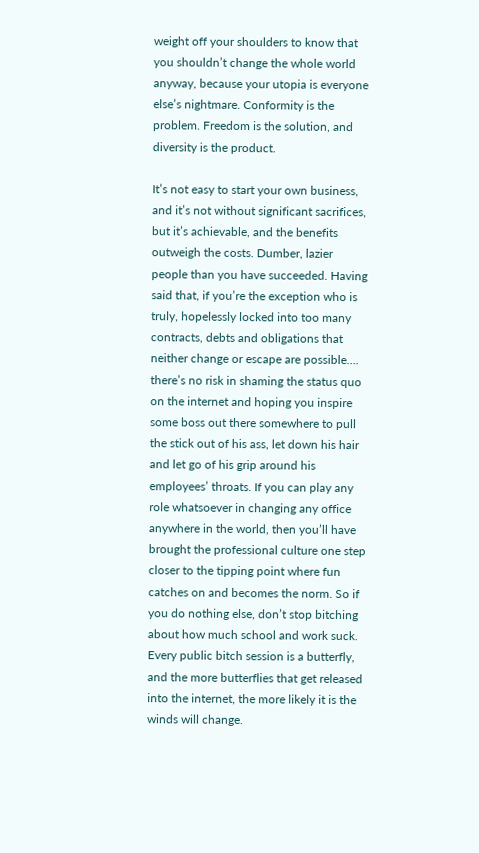weight off your shoulders to know that you shouldn’t change the whole world anyway, because your utopia is everyone else’s nightmare. Conformity is the problem. Freedom is the solution, and diversity is the product.

It’s not easy to start your own business, and it’s not without significant sacrifices, but it’s achievable, and the benefits outweigh the costs. Dumber, lazier people than you have succeeded. Having said that, if you’re the exception who is truly, hopelessly locked into too many contracts, debts and obligations that neither change or escape are possible…. there’s no risk in shaming the status quo on the internet and hoping you inspire some boss out there somewhere to pull the stick out of his ass, let down his hair and let go of his grip around his employees’ throats. If you can play any role whatsoever in changing any office anywhere in the world, then you’ll have brought the professional culture one step closer to the tipping point where fun catches on and becomes the norm. So if you do nothing else, don’t stop bitching about how much school and work suck. Every public bitch session is a butterfly, and the more butterflies that get released into the internet, the more likely it is the winds will change.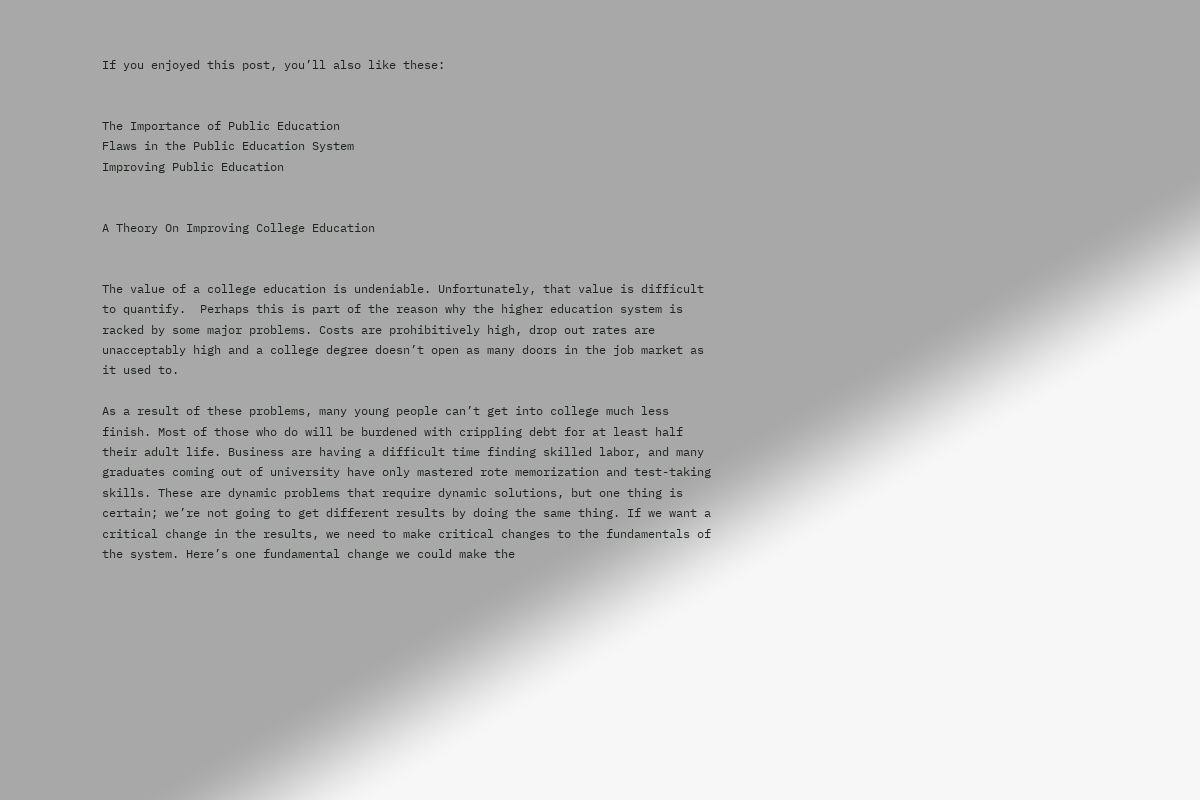If you enjoyed this post, you’ll also like these:


The Importance of Public Education
Flaws in the Public Education System
Improving Public Education


A Theory On Improving College Education


The value of a college education is undeniable. Unfortunately, that value is difficult to quantify.  Perhaps this is part of the reason why the higher education system is racked by some major problems. Costs are prohibitively high, drop out rates are unacceptably high and a college degree doesn’t open as many doors in the job market as it used to.

As a result of these problems, many young people can’t get into college much less finish. Most of those who do will be burdened with crippling debt for at least half their adult life. Business are having a difficult time finding skilled labor, and many graduates coming out of university have only mastered rote memorization and test-taking skills. These are dynamic problems that require dynamic solutions, but one thing is certain; we’re not going to get different results by doing the same thing. If we want a critical change in the results, we need to make critical changes to the fundamentals of the system. Here’s one fundamental change we could make the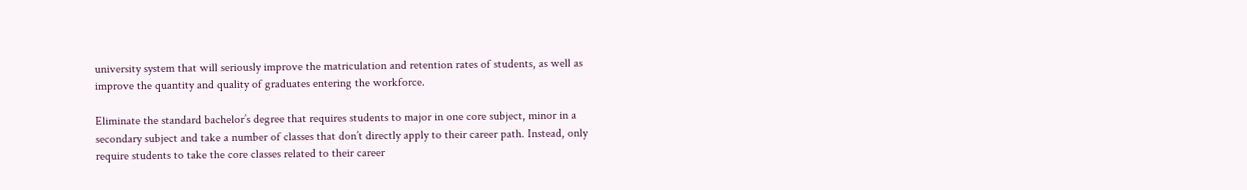university system that will seriously improve the matriculation and retention rates of students, as well as improve the quantity and quality of graduates entering the workforce.

Eliminate the standard bachelor’s degree that requires students to major in one core subject, minor in a secondary subject and take a number of classes that don’t directly apply to their career path. Instead, only require students to take the core classes related to their career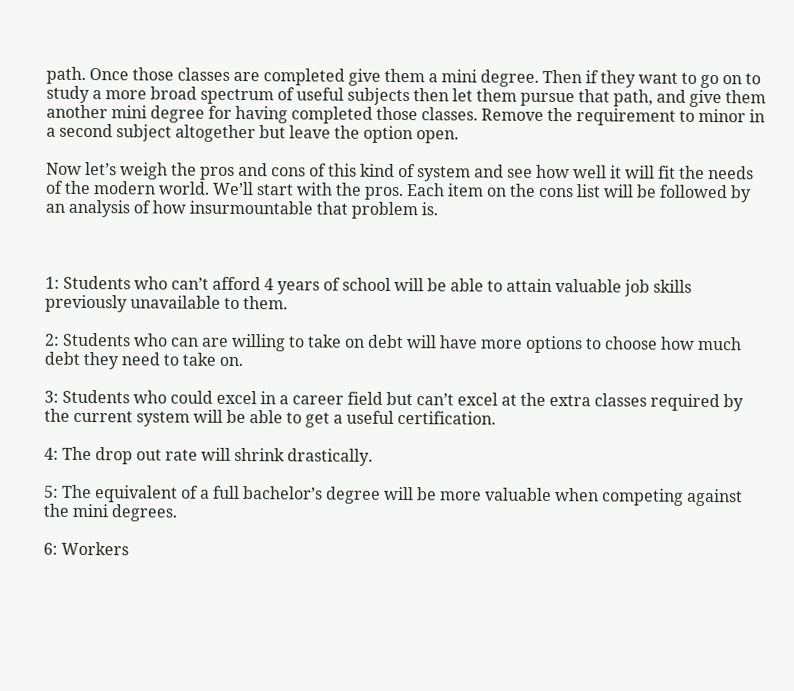path. Once those classes are completed give them a mini degree. Then if they want to go on to study a more broad spectrum of useful subjects then let them pursue that path, and give them another mini degree for having completed those classes. Remove the requirement to minor in a second subject altogether but leave the option open.

Now let’s weigh the pros and cons of this kind of system and see how well it will fit the needs of the modern world. We’ll start with the pros. Each item on the cons list will be followed by an analysis of how insurmountable that problem is.



1: Students who can’t afford 4 years of school will be able to attain valuable job skills previously unavailable to them.

2: Students who can are willing to take on debt will have more options to choose how much debt they need to take on.

3: Students who could excel in a career field but can’t excel at the extra classes required by the current system will be able to get a useful certification.

4: The drop out rate will shrink drastically.

5: The equivalent of a full bachelor’s degree will be more valuable when competing against the mini degrees.

6: Workers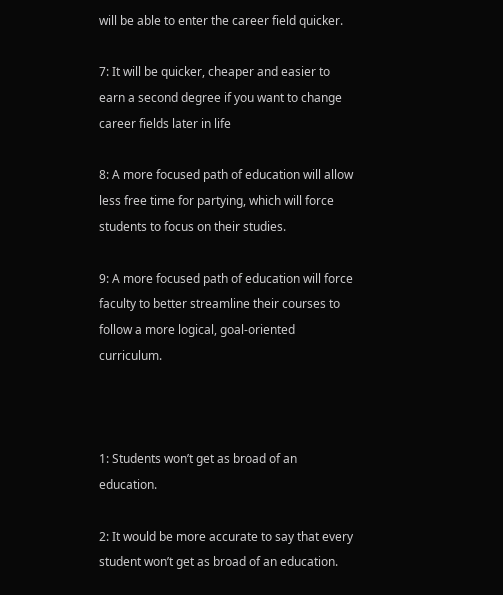will be able to enter the career field quicker.

7: It will be quicker, cheaper and easier to earn a second degree if you want to change career fields later in life

8: A more focused path of education will allow less free time for partying, which will force students to focus on their studies.

9: A more focused path of education will force faculty to better streamline their courses to follow a more logical, goal-oriented curriculum.



1: Students won’t get as broad of an education.

2: It would be more accurate to say that every student won’t get as broad of an education.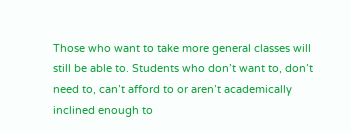Those who want to take more general classes will still be able to. Students who don’t want to, don’t need to, can’t afford to or aren’t academically inclined enough to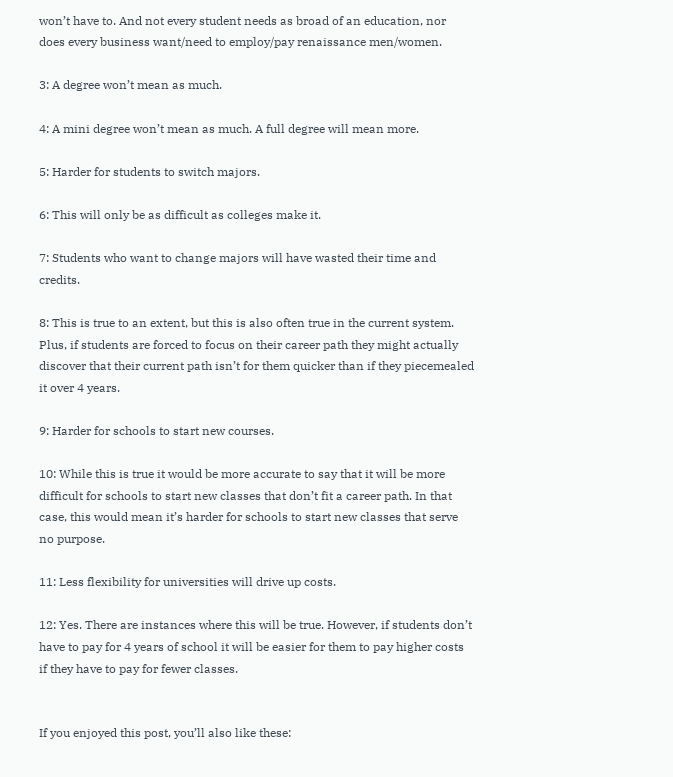won’t have to. And not every student needs as broad of an education, nor does every business want/need to employ/pay renaissance men/women.

3: A degree won’t mean as much.

4: A mini degree won’t mean as much. A full degree will mean more.

5: Harder for students to switch majors.

6: This will only be as difficult as colleges make it.

7: Students who want to change majors will have wasted their time and credits.

8: This is true to an extent, but this is also often true in the current system. Plus, if students are forced to focus on their career path they might actually discover that their current path isn’t for them quicker than if they piecemealed it over 4 years.

9: Harder for schools to start new courses.

10: While this is true it would be more accurate to say that it will be more difficult for schools to start new classes that don’t fit a career path. In that case, this would mean it’s harder for schools to start new classes that serve no purpose.

11: Less flexibility for universities will drive up costs.

12: Yes. There are instances where this will be true. However, if students don’t have to pay for 4 years of school it will be easier for them to pay higher costs if they have to pay for fewer classes.


If you enjoyed this post, you’ll also like these: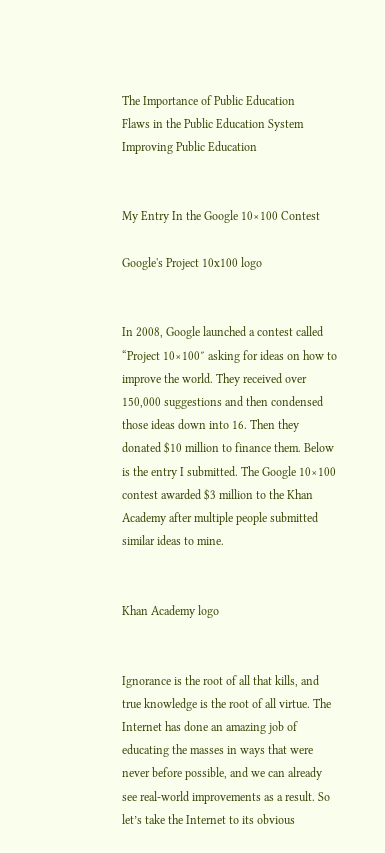The Importance of Public Education
Flaws in the Public Education System
Improving Public Education


My Entry In the Google 10×100 Contest

Google's Project 10x100 logo


In 2008, Google launched a contest called “Project 10×100″ asking for ideas on how to improve the world. They received over 150,000 suggestions and then condensed those ideas down into 16. Then they donated $10 million to finance them. Below is the entry I submitted. The Google 10×100 contest awarded $3 million to the Khan Academy after multiple people submitted similar ideas to mine.


Khan Academy logo


Ignorance is the root of all that kills, and true knowledge is the root of all virtue. The Internet has done an amazing job of educating the masses in ways that were never before possible, and we can already see real-world improvements as a result. So let’s take the Internet to its obvious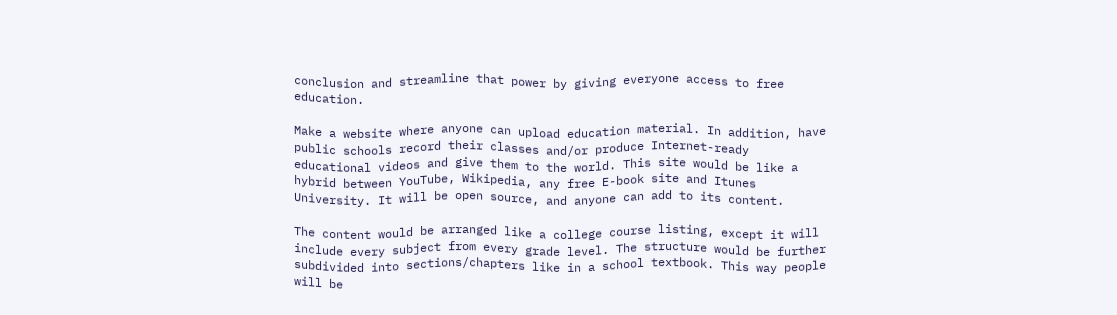conclusion and streamline that power by giving everyone access to free education.

Make a website where anyone can upload education material. In addition, have public schools record their classes and/or produce Internet-ready educational videos and give them to the world. This site would be like a hybrid between YouTube, Wikipedia, any free E-book site and Itunes University. It will be open source, and anyone can add to its content.

The content would be arranged like a college course listing, except it will include every subject from every grade level. The structure would be further subdivided into sections/chapters like in a school textbook. This way people will be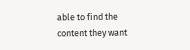able to find the content they want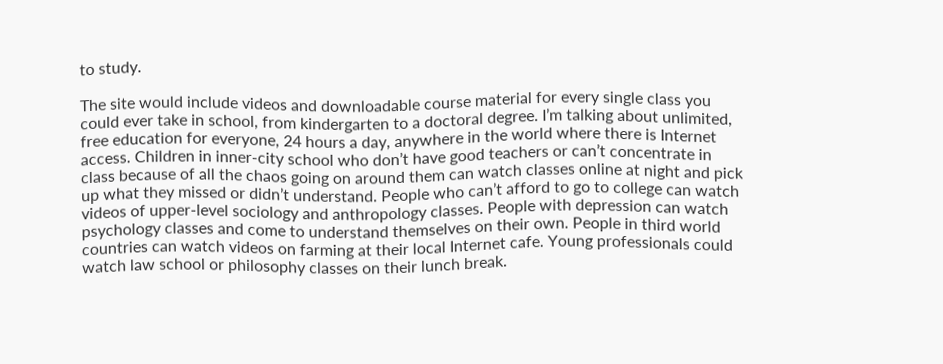to study.

The site would include videos and downloadable course material for every single class you could ever take in school, from kindergarten to a doctoral degree. I’m talking about unlimited, free education for everyone, 24 hours a day, anywhere in the world where there is Internet access. Children in inner-city school who don’t have good teachers or can’t concentrate in class because of all the chaos going on around them can watch classes online at night and pick up what they missed or didn’t understand. People who can’t afford to go to college can watch videos of upper-level sociology and anthropology classes. People with depression can watch psychology classes and come to understand themselves on their own. People in third world countries can watch videos on farming at their local Internet cafe. Young professionals could watch law school or philosophy classes on their lunch break.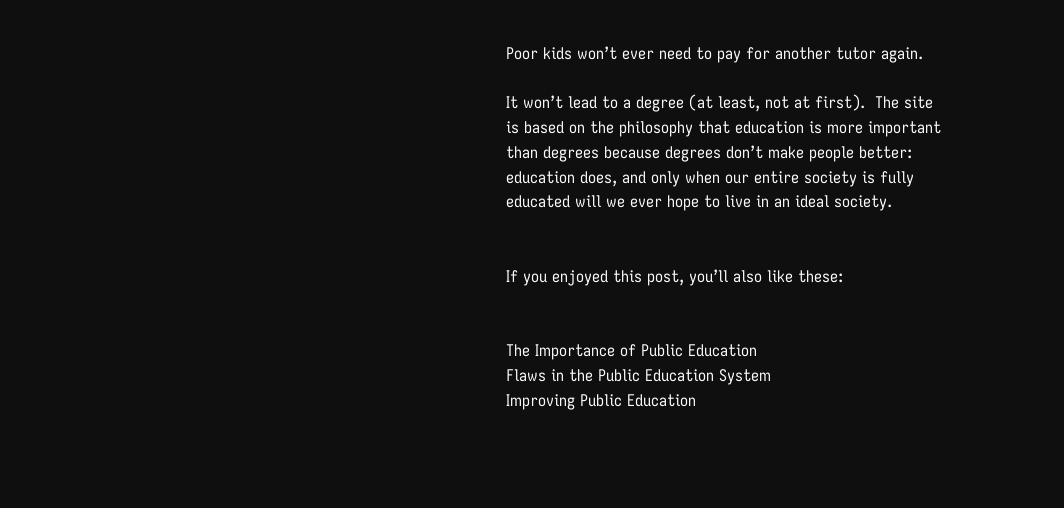Poor kids won’t ever need to pay for another tutor again.

It won’t lead to a degree (at least, not at first).  The site is based on the philosophy that education is more important than degrees because degrees don’t make people better: education does, and only when our entire society is fully educated will we ever hope to live in an ideal society.


If you enjoyed this post, you’ll also like these:


The Importance of Public Education
Flaws in the Public Education System
Improving Public Education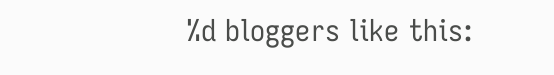%d bloggers like this: